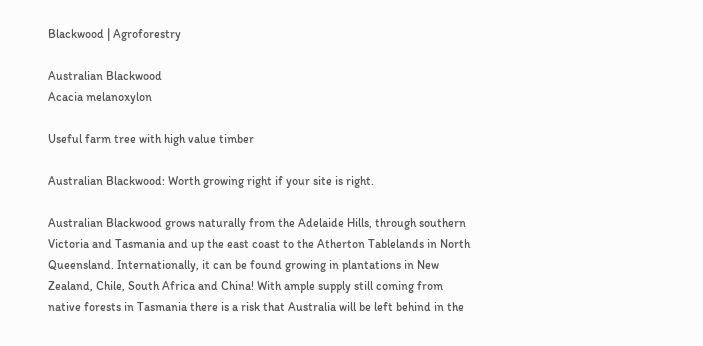Blackwood | Agroforestry

Australian Blackwood
Acacia melanoxylon

Useful farm tree with high value timber

Australian Blackwood: Worth growing right if your site is right.

Australian Blackwood grows naturally from the Adelaide Hills, through southern Victoria and Tasmania and up the east coast to the Atherton Tablelands in North Queensland. Internationally, it can be found growing in plantations in New Zealand, Chile, South Africa and China! With ample supply still coming from native forests in Tasmania there is a risk that Australia will be left behind in the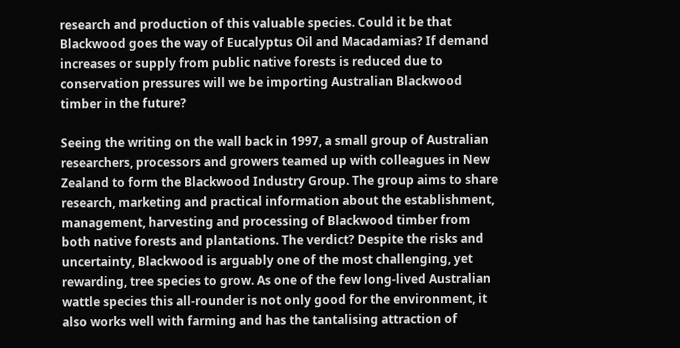research and production of this valuable species. Could it be that Blackwood goes the way of Eucalyptus Oil and Macadamias? If demand increases or supply from public native forests is reduced due to conservation pressures will we be importing Australian Blackwood timber in the future?

Seeing the writing on the wall back in 1997, a small group of Australian researchers, processors and growers teamed up with colleagues in New Zealand to form the Blackwood Industry Group. The group aims to share research, marketing and practical information about the establishment, management, harvesting and processing of Blackwood timber from both native forests and plantations. The verdict? Despite the risks and uncertainty, Blackwood is arguably one of the most challenging, yet rewarding, tree species to grow. As one of the few long-lived Australian wattle species this all-rounder is not only good for the environment, it also works well with farming and has the tantalising attraction of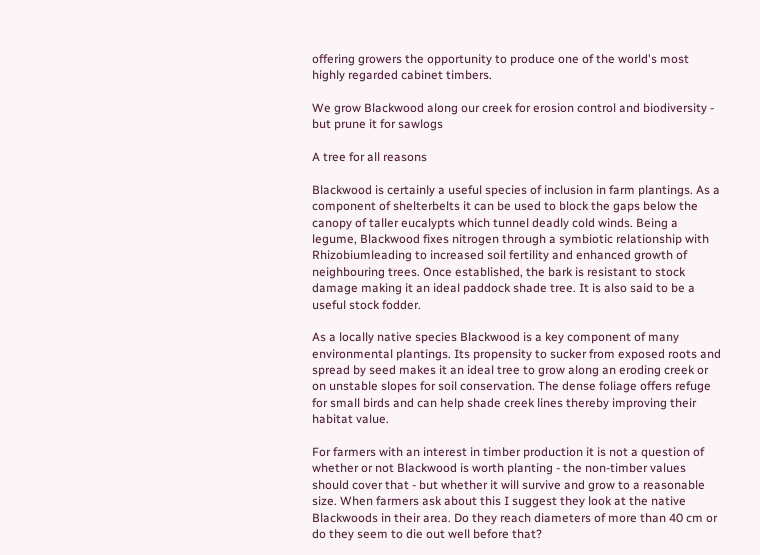offering growers the opportunity to produce one of the world's most highly regarded cabinet timbers.

We grow Blackwood along our creek for erosion control and biodiversity - but prune it for sawlogs

A tree for all reasons

Blackwood is certainly a useful species of inclusion in farm plantings. As a component of shelterbelts it can be used to block the gaps below the canopy of taller eucalypts which tunnel deadly cold winds. Being a legume, Blackwood fixes nitrogen through a symbiotic relationship with Rhizobiumleading to increased soil fertility and enhanced growth of neighbouring trees. Once established, the bark is resistant to stock damage making it an ideal paddock shade tree. It is also said to be a useful stock fodder.

As a locally native species Blackwood is a key component of many environmental plantings. Its propensity to sucker from exposed roots and spread by seed makes it an ideal tree to grow along an eroding creek or on unstable slopes for soil conservation. The dense foliage offers refuge for small birds and can help shade creek lines thereby improving their habitat value.

For farmers with an interest in timber production it is not a question of whether or not Blackwood is worth planting - the non-timber values should cover that - but whether it will survive and grow to a reasonable size. When farmers ask about this I suggest they look at the native Blackwoods in their area. Do they reach diameters of more than 40 cm or do they seem to die out well before that?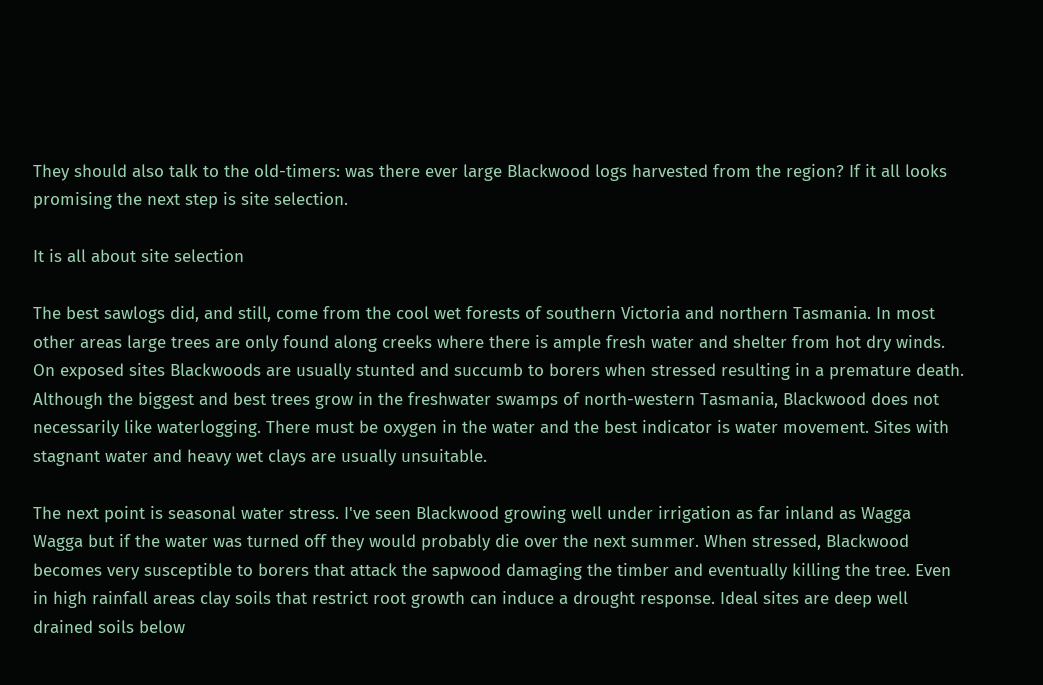They should also talk to the old-timers: was there ever large Blackwood logs harvested from the region? If it all looks promising the next step is site selection.

It is all about site selection

The best sawlogs did, and still, come from the cool wet forests of southern Victoria and northern Tasmania. In most other areas large trees are only found along creeks where there is ample fresh water and shelter from hot dry winds. On exposed sites Blackwoods are usually stunted and succumb to borers when stressed resulting in a premature death. Although the biggest and best trees grow in the freshwater swamps of north-western Tasmania, Blackwood does not necessarily like waterlogging. There must be oxygen in the water and the best indicator is water movement. Sites with stagnant water and heavy wet clays are usually unsuitable.

The next point is seasonal water stress. I've seen Blackwood growing well under irrigation as far inland as Wagga Wagga but if the water was turned off they would probably die over the next summer. When stressed, Blackwood becomes very susceptible to borers that attack the sapwood damaging the timber and eventually killing the tree. Even in high rainfall areas clay soils that restrict root growth can induce a drought response. Ideal sites are deep well drained soils below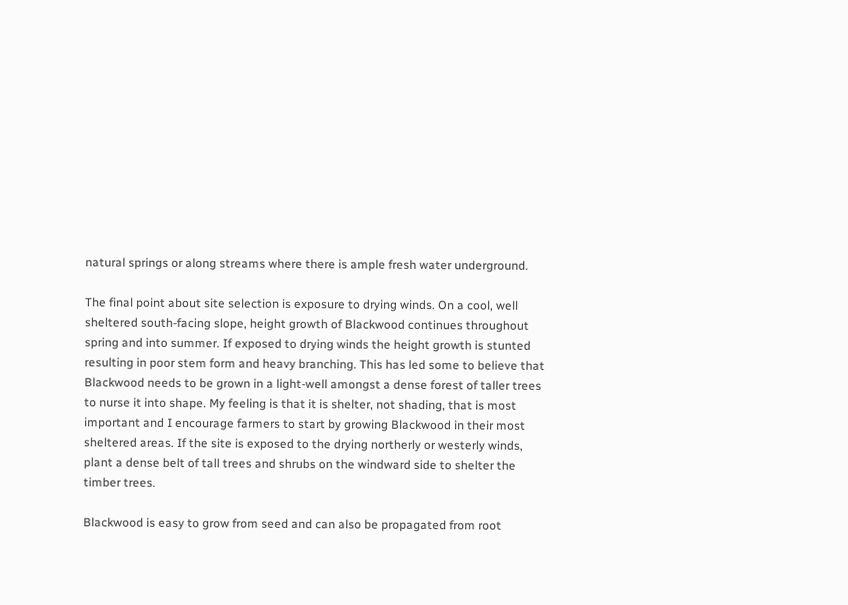natural springs or along streams where there is ample fresh water underground.

The final point about site selection is exposure to drying winds. On a cool, well sheltered south-facing slope, height growth of Blackwood continues throughout spring and into summer. If exposed to drying winds the height growth is stunted resulting in poor stem form and heavy branching. This has led some to believe that Blackwood needs to be grown in a light-well amongst a dense forest of taller trees to nurse it into shape. My feeling is that it is shelter, not shading, that is most important and I encourage farmers to start by growing Blackwood in their most sheltered areas. If the site is exposed to the drying northerly or westerly winds, plant a dense belt of tall trees and shrubs on the windward side to shelter the timber trees.

Blackwood is easy to grow from seed and can also be propagated from root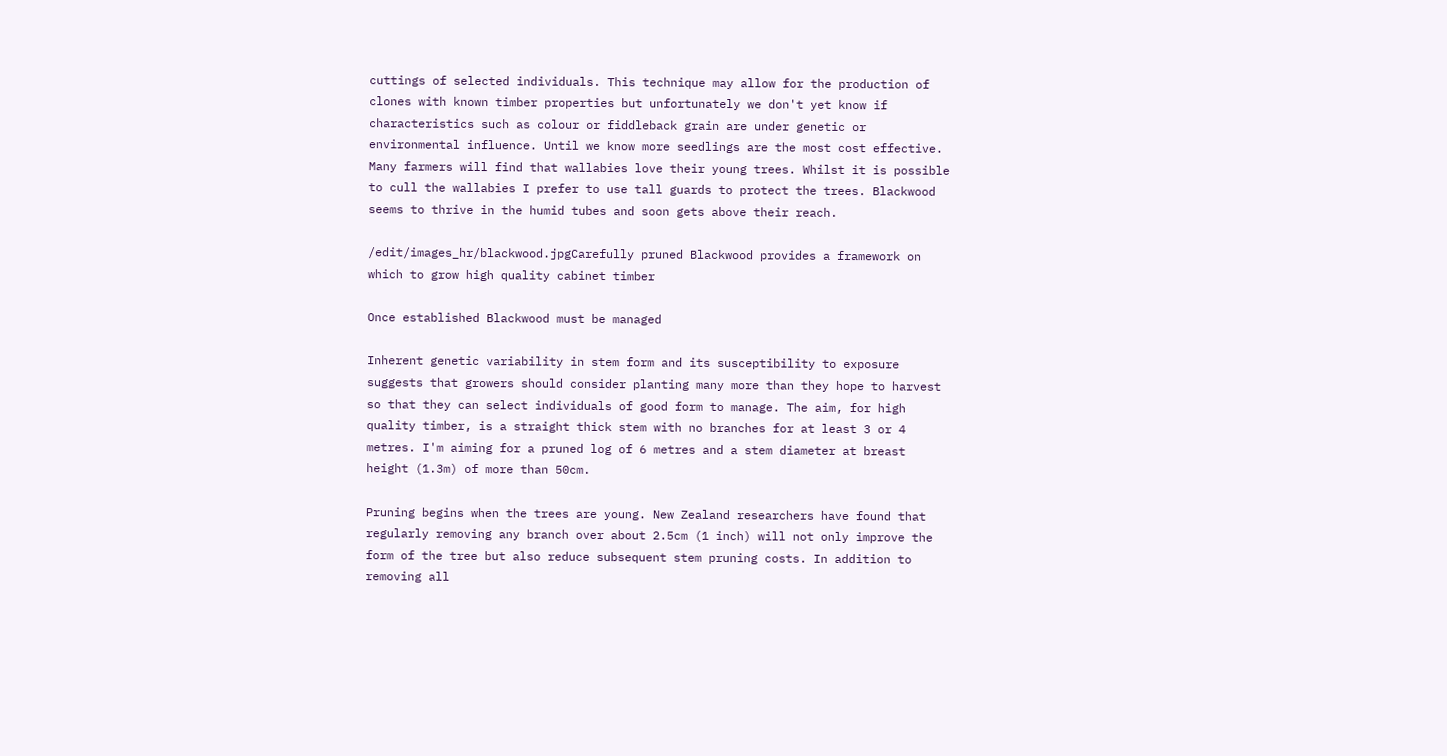cuttings of selected individuals. This technique may allow for the production of clones with known timber properties but unfortunately we don't yet know if characteristics such as colour or fiddleback grain are under genetic or environmental influence. Until we know more seedlings are the most cost effective. Many farmers will find that wallabies love their young trees. Whilst it is possible to cull the wallabies I prefer to use tall guards to protect the trees. Blackwood seems to thrive in the humid tubes and soon gets above their reach.

/edit/images_hr/blackwood.jpgCarefully pruned Blackwood provides a framework on which to grow high quality cabinet timber

Once established Blackwood must be managed

Inherent genetic variability in stem form and its susceptibility to exposure suggests that growers should consider planting many more than they hope to harvest so that they can select individuals of good form to manage. The aim, for high quality timber, is a straight thick stem with no branches for at least 3 or 4 metres. I'm aiming for a pruned log of 6 metres and a stem diameter at breast height (1.3m) of more than 50cm.

Pruning begins when the trees are young. New Zealand researchers have found that regularly removing any branch over about 2.5cm (1 inch) will not only improve the form of the tree but also reduce subsequent stem pruning costs. In addition to removing all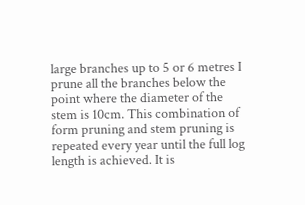large branches up to 5 or 6 metres I prune all the branches below the point where the diameter of the stem is 10cm. This combination of form pruning and stem pruning is repeated every year until the full log length is achieved. It is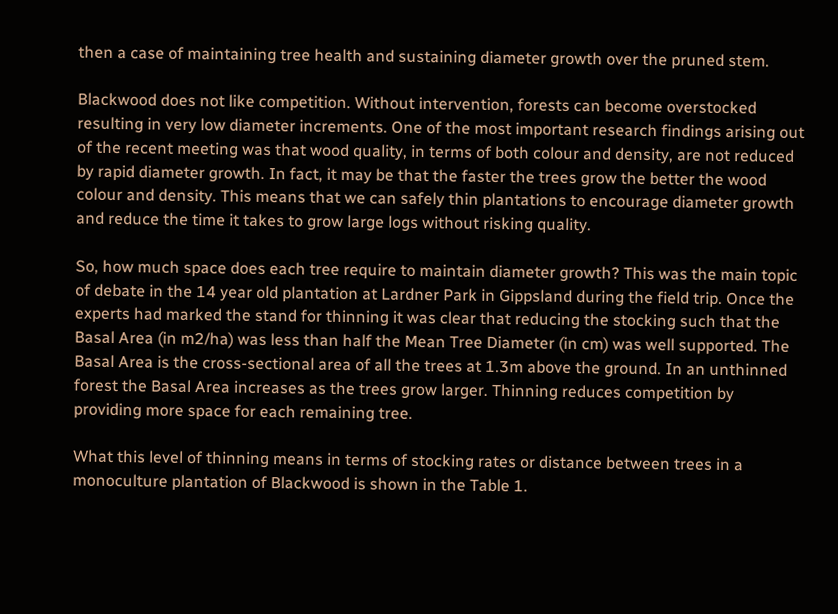then a case of maintaining tree health and sustaining diameter growth over the pruned stem.

Blackwood does not like competition. Without intervention, forests can become overstocked resulting in very low diameter increments. One of the most important research findings arising out of the recent meeting was that wood quality, in terms of both colour and density, are not reduced by rapid diameter growth. In fact, it may be that the faster the trees grow the better the wood colour and density. This means that we can safely thin plantations to encourage diameter growth and reduce the time it takes to grow large logs without risking quality.

So, how much space does each tree require to maintain diameter growth? This was the main topic of debate in the 14 year old plantation at Lardner Park in Gippsland during the field trip. Once the experts had marked the stand for thinning it was clear that reducing the stocking such that the Basal Area (in m2/ha) was less than half the Mean Tree Diameter (in cm) was well supported. The Basal Area is the cross-sectional area of all the trees at 1.3m above the ground. In an unthinned forest the Basal Area increases as the trees grow larger. Thinning reduces competition by providing more space for each remaining tree.

What this level of thinning means in terms of stocking rates or distance between trees in a monoculture plantation of Blackwood is shown in the Table 1.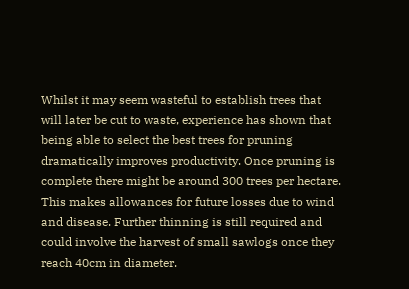Whilst it may seem wasteful to establish trees that will later be cut to waste, experience has shown that being able to select the best trees for pruning dramatically improves productivity. Once pruning is complete there might be around 300 trees per hectare. This makes allowances for future losses due to wind and disease. Further thinning is still required and could involve the harvest of small sawlogs once they reach 40cm in diameter.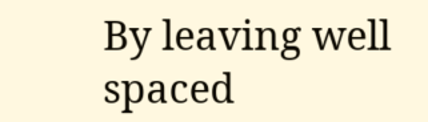By leaving well spaced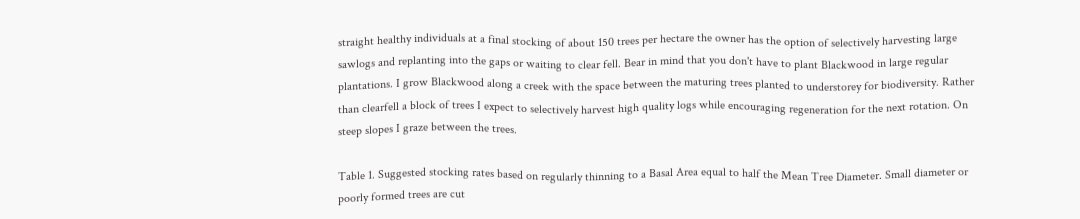straight healthy individuals at a final stocking of about 150 trees per hectare the owner has the option of selectively harvesting large sawlogs and replanting into the gaps or waiting to clear fell. Bear in mind that you don't have to plant Blackwood in large regular plantations. I grow Blackwood along a creek with the space between the maturing trees planted to understorey for biodiversity. Rather than clearfell a block of trees I expect to selectively harvest high quality logs while encouraging regeneration for the next rotation. On steep slopes I graze between the trees.

Table 1. Suggested stocking rates based on regularly thinning to a Basal Area equal to half the Mean Tree Diameter. Small diameter or poorly formed trees are cut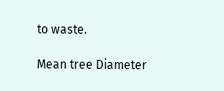to waste.

Mean tree Diameter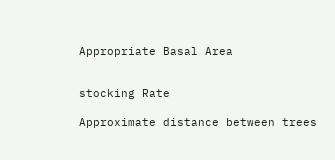Appropriate Basal Area


stocking Rate

Approximate distance between trees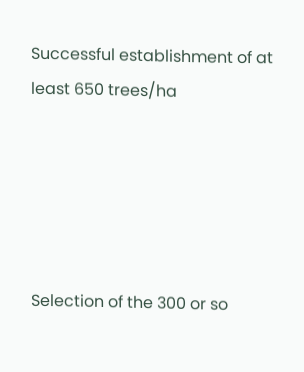Successful establishment of at least 650 trees/ha





Selection of the 300 or so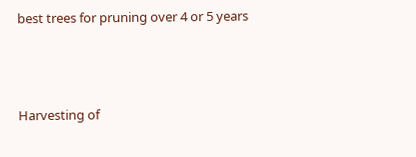best trees for pruning over 4 or 5 years





Harvesting of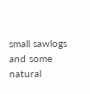small sawlogs and some natural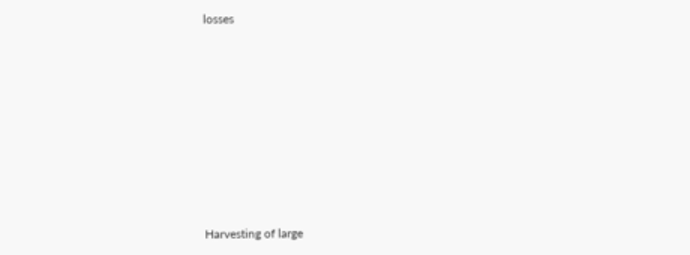losses









Harvesting of large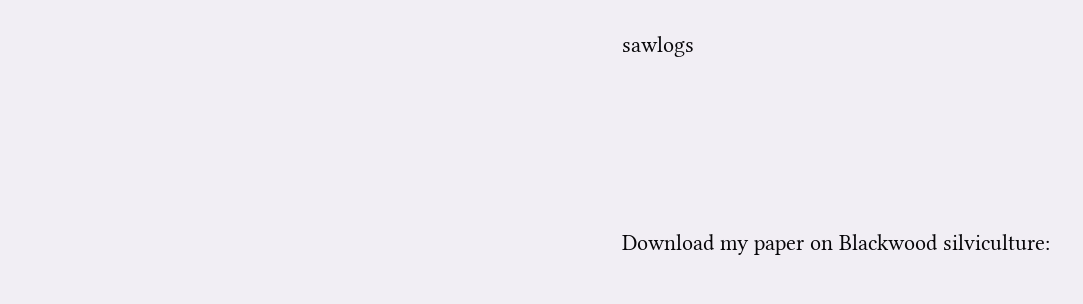sawlogs





Download my paper on Blackwood silviculture: